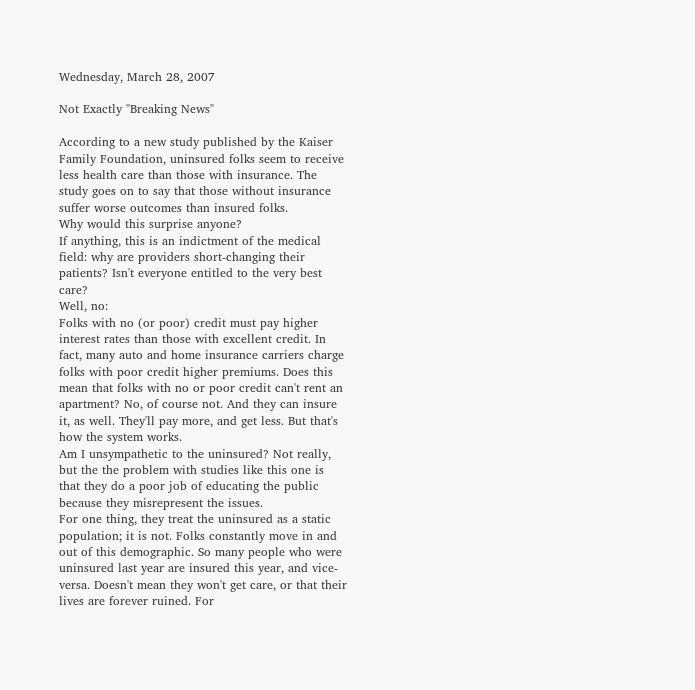Wednesday, March 28, 2007

Not Exactly "Breaking News"

According to a new study published by the Kaiser Family Foundation, uninsured folks seem to receive less health care than those with insurance. The study goes on to say that those without insurance suffer worse outcomes than insured folks.
Why would this surprise anyone?
If anything, this is an indictment of the medical field: why are providers short-changing their patients? Isn't everyone entitled to the very best care?
Well, no:
Folks with no (or poor) credit must pay higher interest rates than those with excellent credit. In fact, many auto and home insurance carriers charge folks with poor credit higher premiums. Does this mean that folks with no or poor credit can't rent an apartment? No, of course not. And they can insure it, as well. They'll pay more, and get less. But that's how the system works.
Am I unsympathetic to the uninsured? Not really, but the the problem with studies like this one is that they do a poor job of educating the public because they misrepresent the issues.
For one thing, they treat the uninsured as a static population; it is not. Folks constantly move in and out of this demographic. So many people who were uninsured last year are insured this year, and vice-versa. Doesn't mean they won't get care, or that their lives are forever ruined. For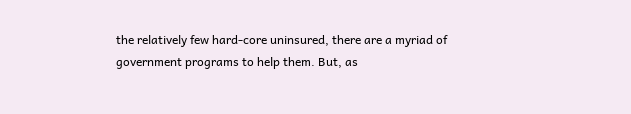the relatively few hard-core uninsured, there are a myriad of government programs to help them. But, as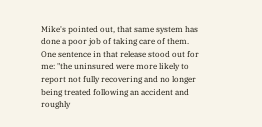Mike's pointed out, that same system has done a poor job of taking care of them.
One sentence in that release stood out for me: "the uninsured were more likely to report not fully recovering and no longer being treated following an accident and roughly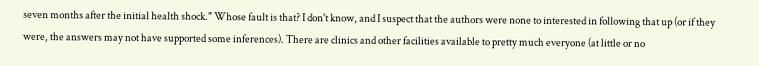seven months after the initial health shock." Whose fault is that? I don't know, and I suspect that the authors were none to interested in following that up (or if they were, the answers may not have supported some inferences). There are clinics and other facilities available to pretty much everyone (at little or no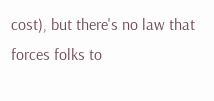cost), but there's no law that forces folks to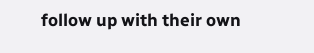follow up with their own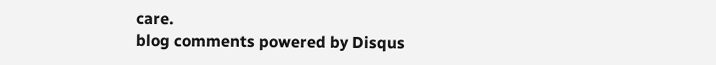care.
blog comments powered by Disqus